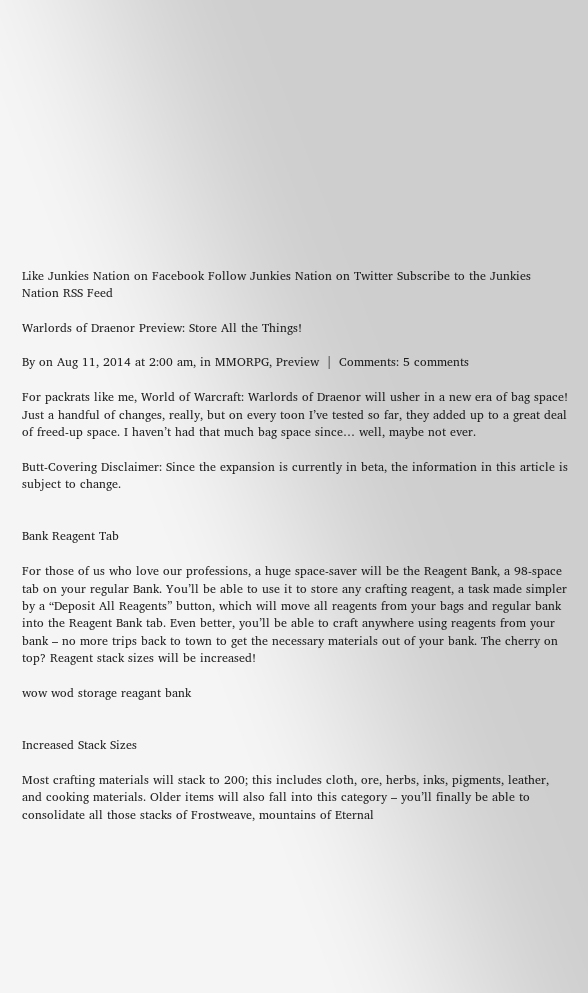Like Junkies Nation on Facebook Follow Junkies Nation on Twitter Subscribe to the Junkies Nation RSS Feed

Warlords of Draenor Preview: Store All the Things!

By on Aug 11, 2014 at 2:00 am, in MMORPG, Preview  |  Comments: 5 comments

For packrats like me, World of Warcraft: Warlords of Draenor will usher in a new era of bag space! Just a handful of changes, really, but on every toon I’ve tested so far, they added up to a great deal of freed-up space. I haven’t had that much bag space since… well, maybe not ever.

Butt-Covering Disclaimer: Since the expansion is currently in beta, the information in this article is subject to change.


Bank Reagent Tab

For those of us who love our professions, a huge space-saver will be the Reagent Bank, a 98-space tab on your regular Bank. You’ll be able to use it to store any crafting reagent, a task made simpler by a “Deposit All Reagents” button, which will move all reagents from your bags and regular bank into the Reagent Bank tab. Even better, you’ll be able to craft anywhere using reagents from your bank – no more trips back to town to get the necessary materials out of your bank. The cherry on top? Reagent stack sizes will be increased!

wow wod storage reagant bank


Increased Stack Sizes

Most crafting materials will stack to 200; this includes cloth, ore, herbs, inks, pigments, leather, and cooking materials. Older items will also fall into this category – you’ll finally be able to consolidate all those stacks of Frostweave, mountains of Eternal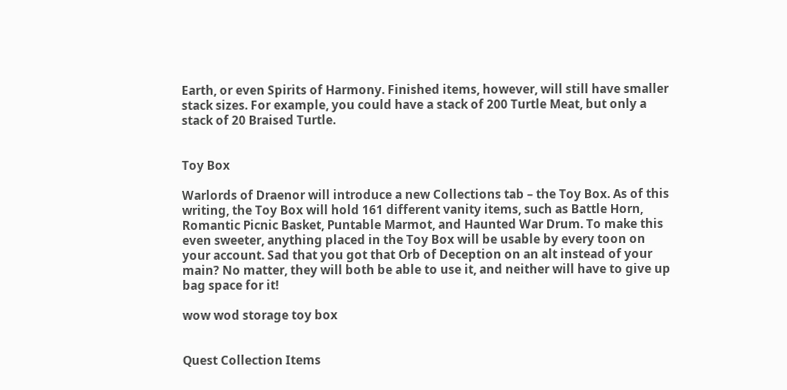Earth, or even Spirits of Harmony. Finished items, however, will still have smaller stack sizes. For example, you could have a stack of 200 Turtle Meat, but only a stack of 20 Braised Turtle.


Toy Box

Warlords of Draenor will introduce a new Collections tab – the Toy Box. As of this writing, the Toy Box will hold 161 different vanity items, such as Battle Horn, Romantic Picnic Basket, Puntable Marmot, and Haunted War Drum. To make this even sweeter, anything placed in the Toy Box will be usable by every toon on your account. Sad that you got that Orb of Deception on an alt instead of your main? No matter, they will both be able to use it, and neither will have to give up bag space for it!

wow wod storage toy box


Quest Collection Items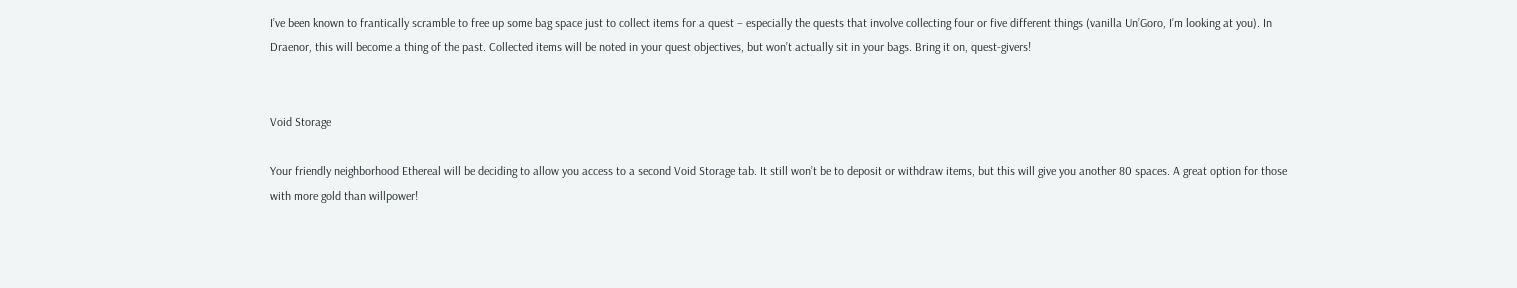I’ve been known to frantically scramble to free up some bag space just to collect items for a quest – especially the quests that involve collecting four or five different things (vanilla Un’Goro, I’m looking at you). In Draenor, this will become a thing of the past. Collected items will be noted in your quest objectives, but won’t actually sit in your bags. Bring it on, quest-givers!


Void Storage

Your friendly neighborhood Ethereal will be deciding to allow you access to a second Void Storage tab. It still won’t be to deposit or withdraw items, but this will give you another 80 spaces. A great option for those with more gold than willpower!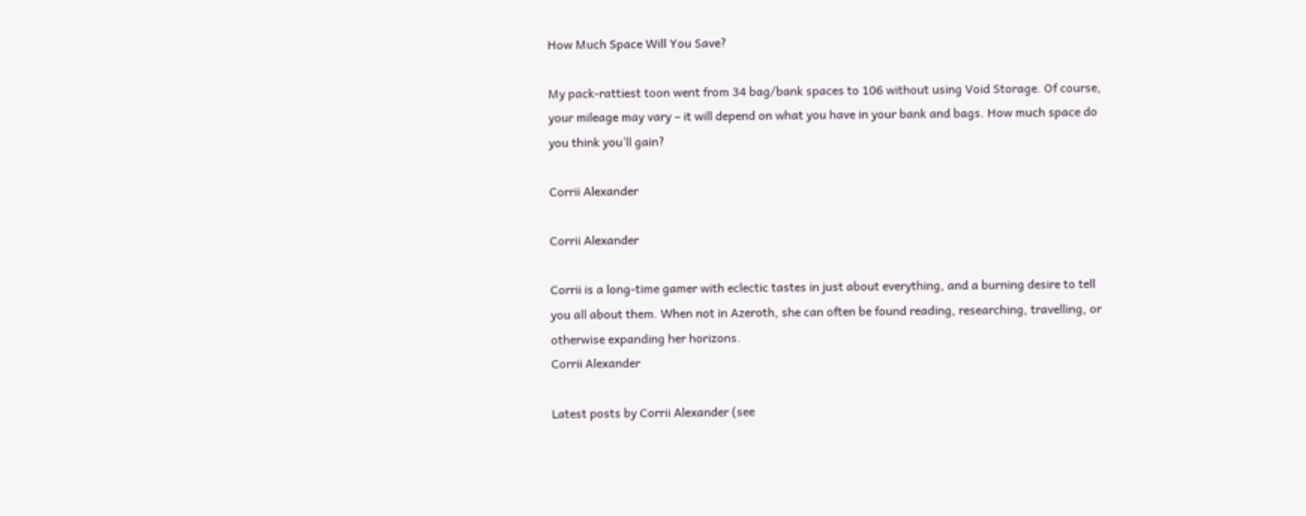How Much Space Will You Save?

My pack-rattiest toon went from 34 bag/bank spaces to 106 without using Void Storage. Of course, your mileage may vary – it will depend on what you have in your bank and bags. How much space do you think you’ll gain?

Corrii Alexander

Corrii Alexander

Corrii is a long-time gamer with eclectic tastes in just about everything, and a burning desire to tell you all about them. When not in Azeroth, she can often be found reading, researching, travelling, or otherwise expanding her horizons.
Corrii Alexander

Latest posts by Corrii Alexander (see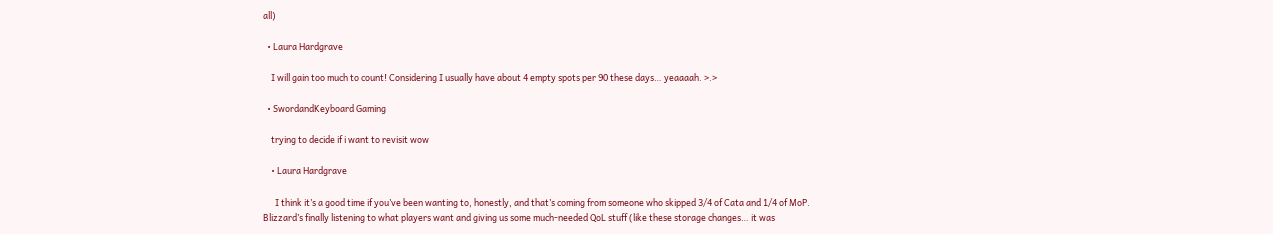all)

  • Laura Hardgrave

    I will gain too much to count! Considering I usually have about 4 empty spots per 90 these days… yeaaaah. >.>

  • SwordandKeyboard Gaming

    trying to decide if i want to revisit wow

    • Laura Hardgrave

      I think it’s a good time if you’ve been wanting to, honestly, and that’s coming from someone who skipped 3/4 of Cata and 1/4 of MoP. Blizzard’s finally listening to what players want and giving us some much-needed QoL stuff (like these storage changes… it was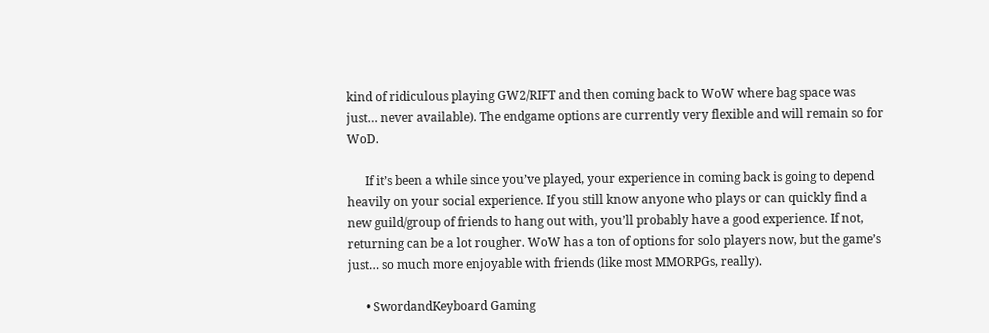kind of ridiculous playing GW2/RIFT and then coming back to WoW where bag space was just… never available). The endgame options are currently very flexible and will remain so for WoD.

      If it’s been a while since you’ve played, your experience in coming back is going to depend heavily on your social experience. If you still know anyone who plays or can quickly find a new guild/group of friends to hang out with, you’ll probably have a good experience. If not, returning can be a lot rougher. WoW has a ton of options for solo players now, but the game’s just… so much more enjoyable with friends (like most MMORPGs, really).

      • SwordandKeyboard Gaming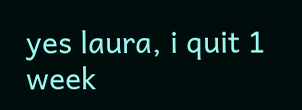yes laura, i quit 1 week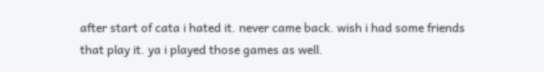after start of cata i hated it. never came back. wish i had some friends that play it. ya i played those games as well.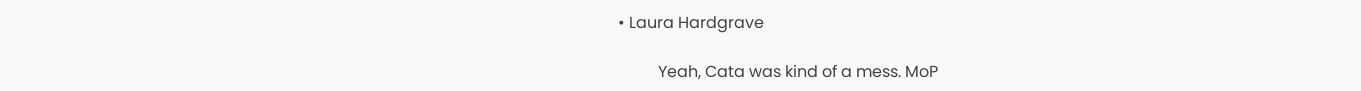• Laura Hardgrave

          Yeah, Cata was kind of a mess. MoP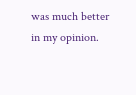was much better in my opinion.